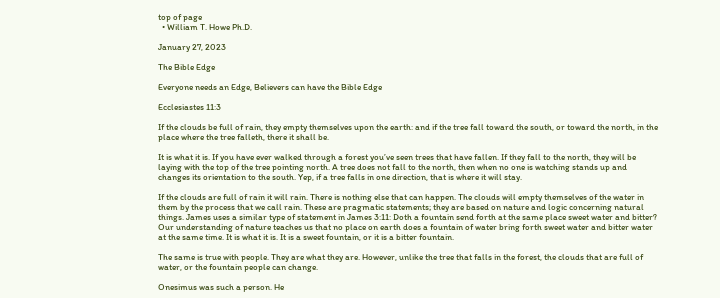top of page
  • William T. Howe Ph.D.

January 27, 2023

The Bible Edge

Everyone needs an Edge, Believers can have the Bible Edge

Ecclesiastes 11:3

If the clouds be full of rain, they empty themselves upon the earth: and if the tree fall toward the south, or toward the north, in the place where the tree falleth, there it shall be.

It is what it is. If you have ever walked through a forest you’ve seen trees that have fallen. If they fall to the north, they will be laying with the top of the tree pointing north. A tree does not fall to the north, then when no one is watching stands up and changes its orientation to the south. Yep, if a tree falls in one direction, that is where it will stay.

If the clouds are full of rain it will rain. There is nothing else that can happen. The clouds will empty themselves of the water in them by the process that we call rain. These are pragmatic statements; they are based on nature and logic concerning natural things. James uses a similar type of statement in James 3:11: Doth a fountain send forth at the same place sweet water and bitter? Our understanding of nature teaches us that no place on earth does a fountain of water bring forth sweet water and bitter water at the same time. It is what it is. It is a sweet fountain, or it is a bitter fountain.

The same is true with people. They are what they are. However, unlike the tree that falls in the forest, the clouds that are full of water, or the fountain people can change.

Onesimus was such a person. He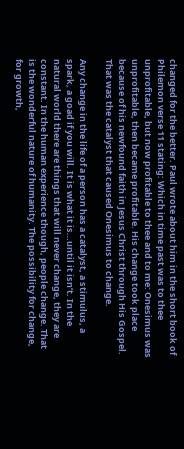changed for the better. Paul wrote about him in the short book of Philemon verse 11 stating: Which in time past was to thee unprofitable, but now profitable to thee and to me: Onesimus was unprofitable, then became profitable. His change took place because of his newfound faith in Jesus Christ through His Gospel. That was the catalyst that caused Onesimus to change.

Any change in the life of a person has a catalyst, a stimulus, a spark, a goad if you will. It is what it is…until it isn’t. In the natural world there are things that will never change, they are constant. In the human experience though, people change. That is the wonderful nature of humanity. The possibility for change, for growth,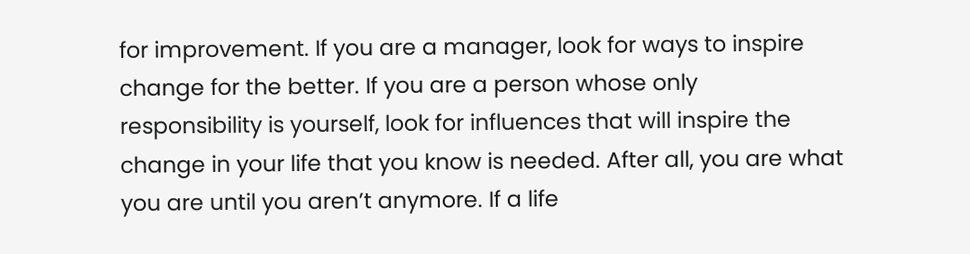for improvement. If you are a manager, look for ways to inspire change for the better. If you are a person whose only responsibility is yourself, look for influences that will inspire the change in your life that you know is needed. After all, you are what you are until you aren’t anymore. If a life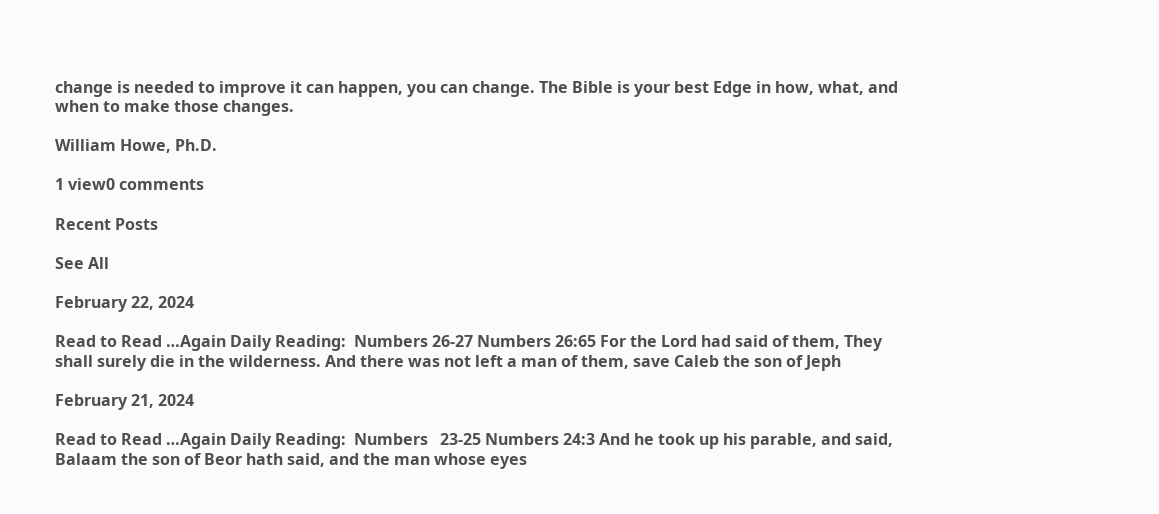change is needed to improve it can happen, you can change. The Bible is your best Edge in how, what, and when to make those changes.

William Howe, Ph.D.

1 view0 comments

Recent Posts

See All

February 22, 2024

Read to Read …Again Daily Reading:  Numbers 26-27 Numbers 26:65 For the Lord had said of them, They shall surely die in the wilderness. And there was not left a man of them, save Caleb the son of Jeph

February 21, 2024

Read to Read …Again Daily Reading:  Numbers   23-25 Numbers 24:3 And he took up his parable, and said, Balaam the son of Beor hath said, and the man whose eyes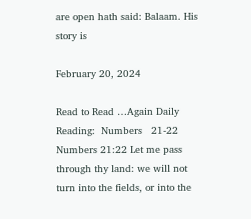are open hath said: Balaam. His story is

February 20, 2024

Read to Read …Again Daily Reading:  Numbers   21-22 Numbers 21:22 Let me pass through thy land: we will not turn into the fields, or into the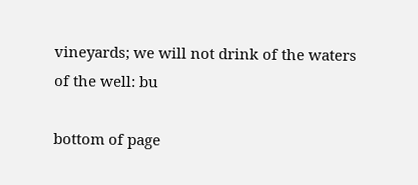vineyards; we will not drink of the waters of the well: bu

bottom of page